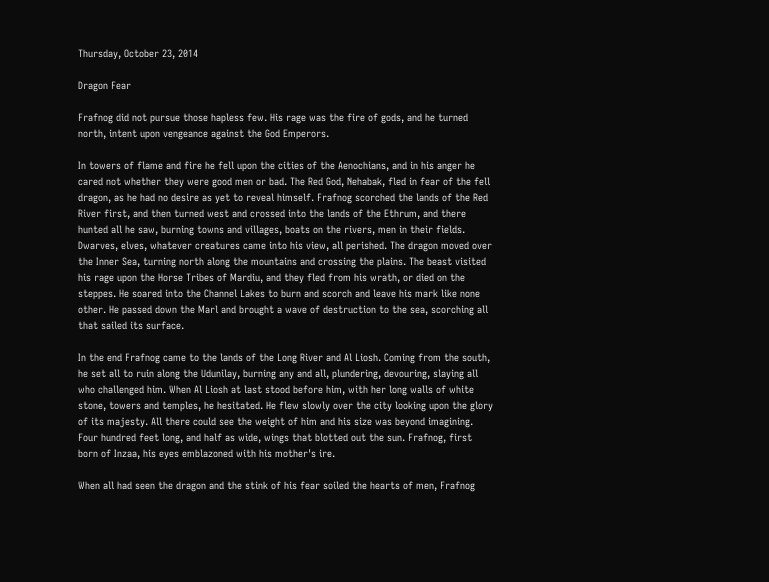Thursday, October 23, 2014

Dragon Fear

Frafnog did not pursue those hapless few. His rage was the fire of gods, and he turned north, intent upon vengeance against the God Emperors.

In towers of flame and fire he fell upon the cities of the Aenochians, and in his anger he cared not whether they were good men or bad. The Red God, Nehabak, fled in fear of the fell dragon, as he had no desire as yet to reveal himself. Frafnog scorched the lands of the Red River first, and then turned west and crossed into the lands of the Ethrum, and there hunted all he saw, burning towns and villages, boats on the rivers, men in their fields. Dwarves, elves, whatever creatures came into his view, all perished. The dragon moved over the Inner Sea, turning north along the mountains and crossing the plains. The beast visited his rage upon the Horse Tribes of Mardiu, and they fled from his wrath, or died on the steppes. He soared into the Channel Lakes to burn and scorch and leave his mark like none other. He passed down the Marl and brought a wave of destruction to the sea, scorching all that sailed its surface.

In the end Frafnog came to the lands of the Long River and Al Liosh. Coming from the south, he set all to ruin along the Udunilay, burning any and all, plundering, devouring, slaying all who challenged him. When Al Liosh at last stood before him, with her long walls of white stone, towers and temples, he hesitated. He flew slowly over the city looking upon the glory of its majesty. All there could see the weight of him and his size was beyond imagining. Four hundred feet long, and half as wide, wings that blotted out the sun. Frafnog, first born of Inzaa, his eyes emblazoned with his mother's ire.

When all had seen the dragon and the stink of his fear soiled the hearts of men, Frafnog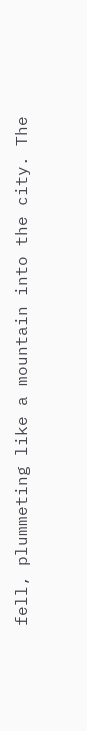fell, plummeting like a mountain into the city. The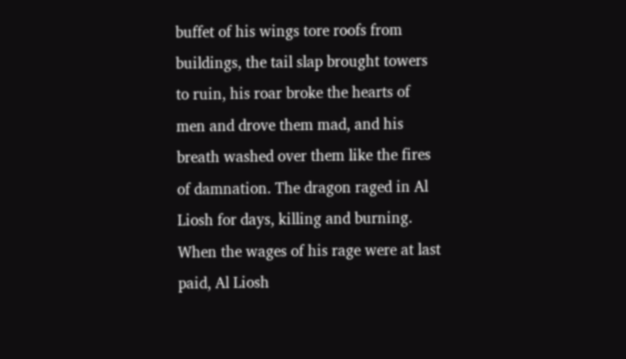buffet of his wings tore roofs from buildings, the tail slap brought towers to ruin, his roar broke the hearts of men and drove them mad, and his breath washed over them like the fires of damnation. The dragon raged in Al Liosh for days, killing and burning. When the wages of his rage were at last paid, Al Liosh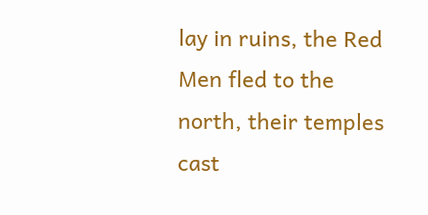lay in ruins, the Red Men fled to the north, their temples cast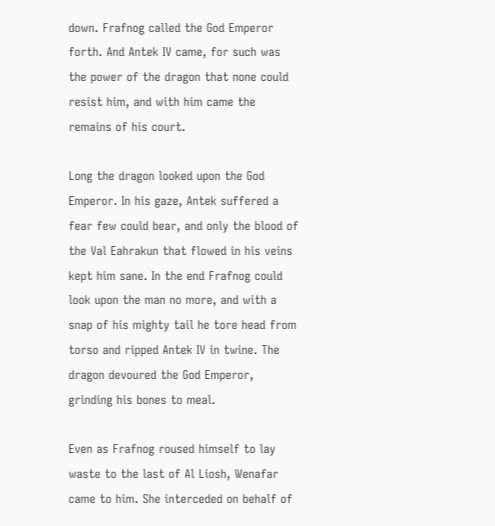down. Frafnog called the God Emperor forth. And Antek IV came, for such was the power of the dragon that none could resist him, and with him came the remains of his court.

Long the dragon looked upon the God Emperor. In his gaze, Antek suffered a fear few could bear, and only the blood of the Val Eahrakun that flowed in his veins kept him sane. In the end Frafnog could look upon the man no more, and with a snap of his mighty tail he tore head from torso and ripped Antek IV in twine. The dragon devoured the God Emperor, grinding his bones to meal.

Even as Frafnog roused himself to lay waste to the last of Al Liosh, Wenafar came to him. She interceded on behalf of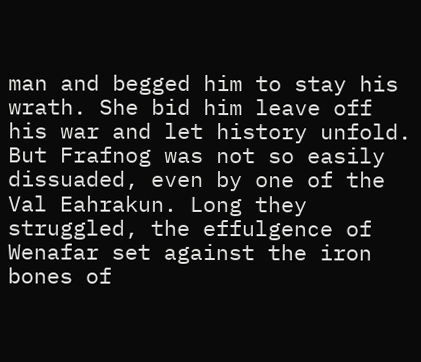man and begged him to stay his wrath. She bid him leave off his war and let history unfold. But Frafnog was not so easily dissuaded, even by one of the Val Eahrakun. Long they struggled, the effulgence of Wenafar set against the iron bones of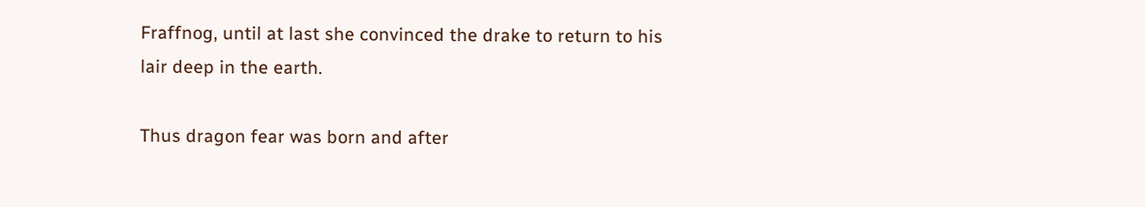Fraffnog, until at last she convinced the drake to return to his lair deep in the earth.

Thus dragon fear was born and after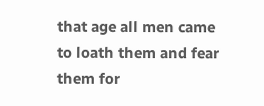that age all men came to loath them and fear them for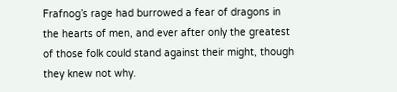Frafnog’s rage had burrowed a fear of dragons in the hearts of men, and ever after only the greatest of those folk could stand against their might, though they knew not why.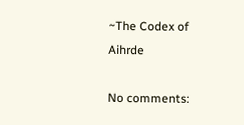~The Codex of Aihrde

No comments: